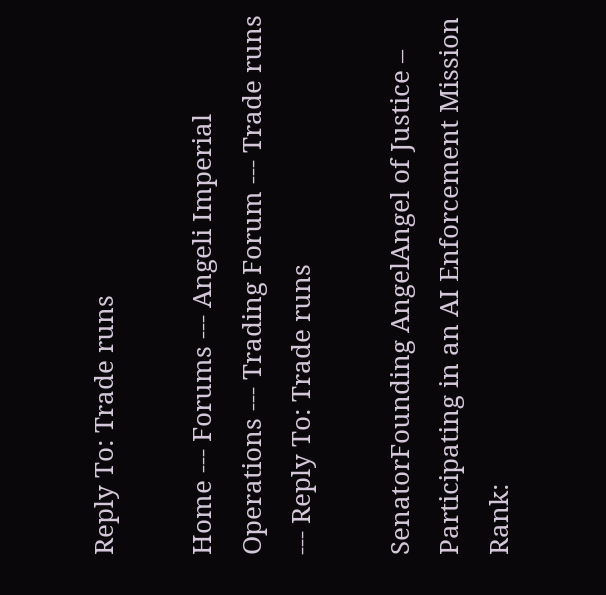Reply To: Trade runs

Home --- Forums --- Angeli Imperial Operations --- Trading Forum --- Trade runs --- Reply To: Trade runs

SenatorFounding AngelAngel of Justice – Participating in an AI Enforcement Mission
Rank: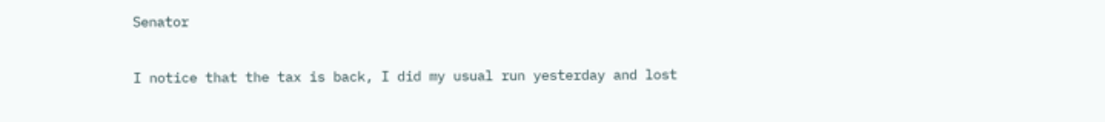Senator

I notice that the tax is back, I did my usual run yesterday and lost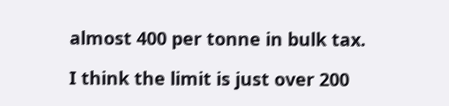almost 400 per tonne in bulk tax.

I think the limit is just over 200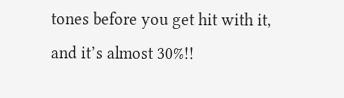tones before you get hit with it, and it’s almost 30%!!